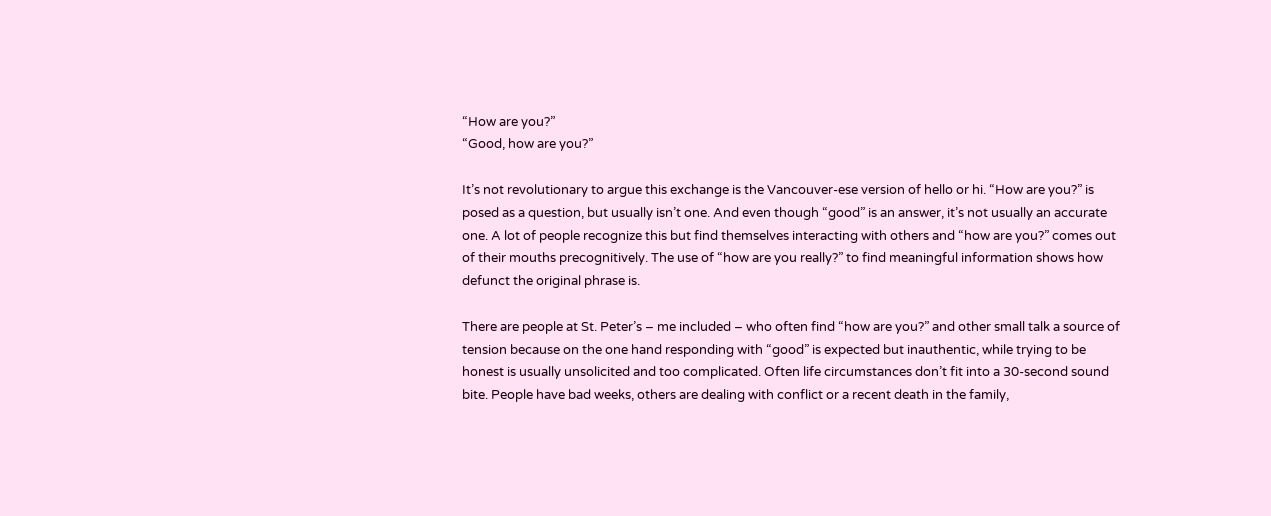“How are you?”
“Good, how are you?”

It’s not revolutionary to argue this exchange is the Vancouver-ese version of hello or hi. “How are you?” is posed as a question, but usually isn’t one. And even though “good” is an answer, it’s not usually an accurate one. A lot of people recognize this but find themselves interacting with others and “how are you?” comes out of their mouths precognitively. The use of “how are you really?” to find meaningful information shows how defunct the original phrase is.

There are people at St. Peter’s – me included – who often find “how are you?” and other small talk a source of tension because on the one hand responding with “good” is expected but inauthentic, while trying to be honest is usually unsolicited and too complicated. Often life circumstances don’t fit into a 30-second sound bite. People have bad weeks, others are dealing with conflict or a recent death in the family,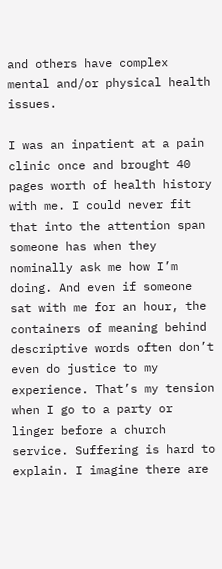and others have complex mental and/or physical health issues.

I was an inpatient at a pain clinic once and brought 40 pages worth of health history with me. I could never fit that into the attention span someone has when they nominally ask me how I’m doing. And even if someone sat with me for an hour, the containers of meaning behind descriptive words often don’t even do justice to my experience. That’s my tension when I go to a party or linger before a church service. Suffering is hard to explain. I imagine there are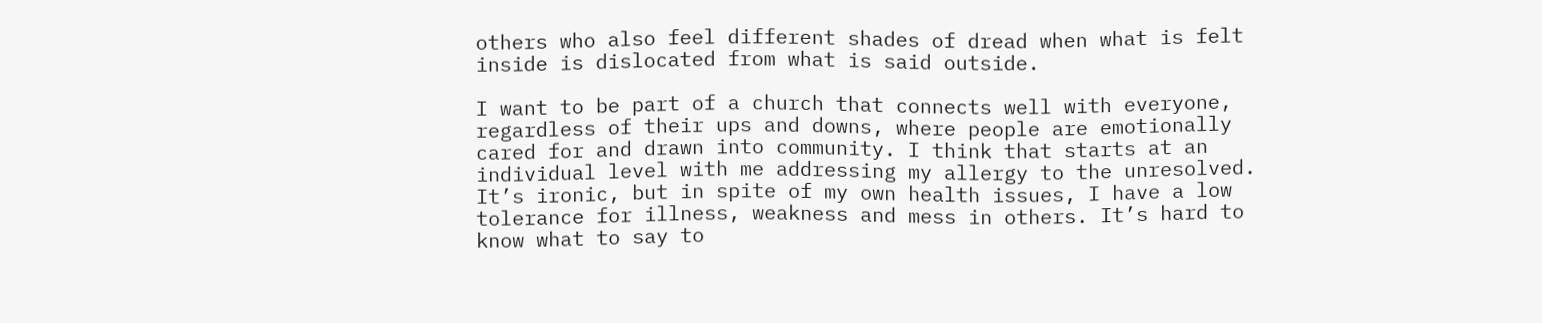others who also feel different shades of dread when what is felt inside is dislocated from what is said outside.

I want to be part of a church that connects well with everyone, regardless of their ups and downs, where people are emotionally cared for and drawn into community. I think that starts at an individual level with me addressing my allergy to the unresolved. It’s ironic, but in spite of my own health issues, I have a low tolerance for illness, weakness and mess in others. It’s hard to know what to say to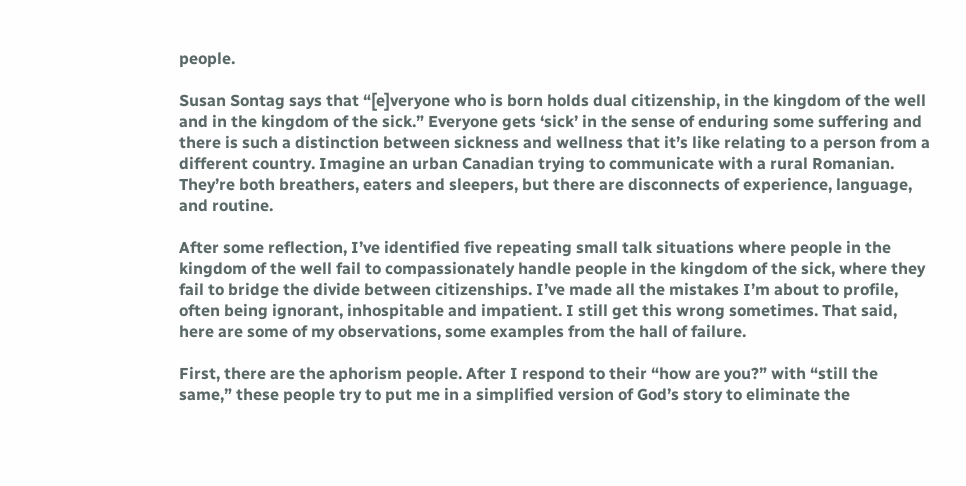people.

Susan Sontag says that “[e]veryone who is born holds dual citizenship, in the kingdom of the well and in the kingdom of the sick.” Everyone gets ‘sick’ in the sense of enduring some suffering and there is such a distinction between sickness and wellness that it’s like relating to a person from a different country. Imagine an urban Canadian trying to communicate with a rural Romanian. They’re both breathers, eaters and sleepers, but there are disconnects of experience, language, and routine.

After some reflection, I’ve identified five repeating small talk situations where people in the kingdom of the well fail to compassionately handle people in the kingdom of the sick, where they fail to bridge the divide between citizenships. I’ve made all the mistakes I’m about to profile, often being ignorant, inhospitable and impatient. I still get this wrong sometimes. That said, here are some of my observations, some examples from the hall of failure.

First, there are the aphorism people. After I respond to their “how are you?” with “still the same,” these people try to put me in a simplified version of God’s story to eliminate the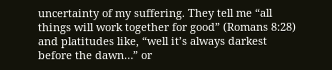uncertainty of my suffering. They tell me “all things will work together for good” (Romans 8:28) and platitudes like, “well it’s always darkest before the dawn…” or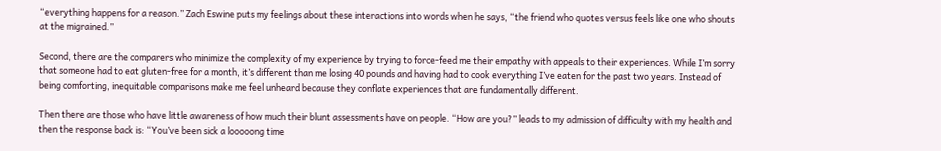“everything happens for a reason.” Zach Eswine puts my feelings about these interactions into words when he says, “the friend who quotes versus feels like one who shouts at the migrained.”

Second, there are the comparers who minimize the complexity of my experience by trying to force-feed me their empathy with appeals to their experiences. While I’m sorry that someone had to eat gluten-free for a month, it’s different than me losing 40 pounds and having had to cook everything I’ve eaten for the past two years. Instead of being comforting, inequitable comparisons make me feel unheard because they conflate experiences that are fundamentally different.

Then there are those who have little awareness of how much their blunt assessments have on people. “How are you?” leads to my admission of difficulty with my health and then the response back is: “You’ve been sick a looooong time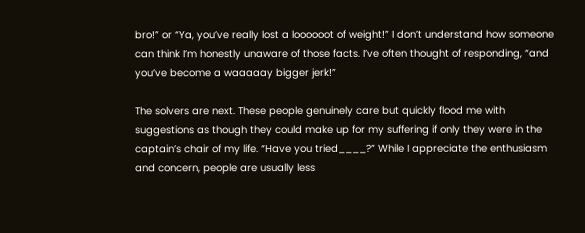bro!” or “Ya, you’ve really lost a loooooot of weight!” I don’t understand how someone can think I’m honestly unaware of those facts. I’ve often thought of responding, “and you’ve become a waaaaay bigger jerk!”

The solvers are next. These people genuinely care but quickly flood me with suggestions as though they could make up for my suffering if only they were in the captain’s chair of my life. “Have you tried____?” While I appreciate the enthusiasm and concern, people are usually less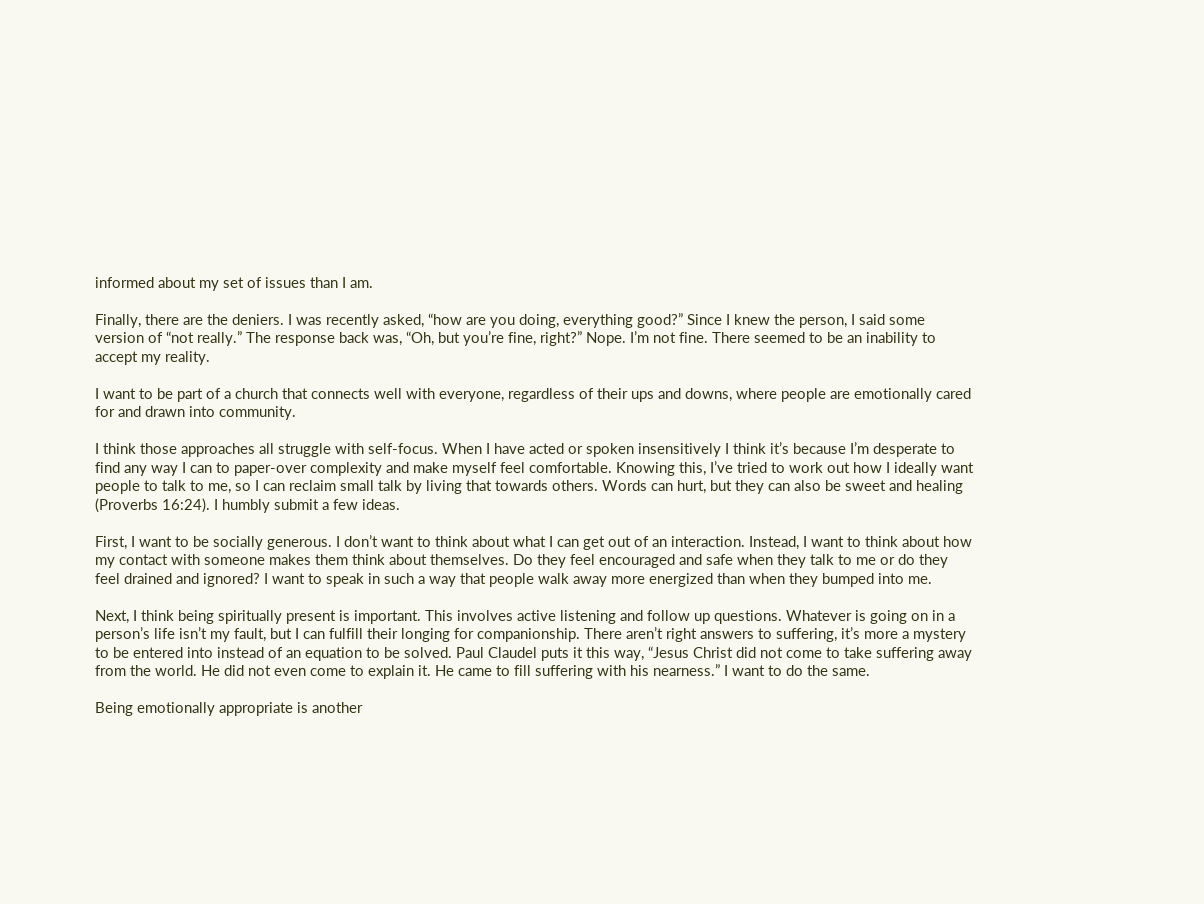informed about my set of issues than I am.

Finally, there are the deniers. I was recently asked, “how are you doing, everything good?” Since I knew the person, I said some version of “not really.” The response back was, “Oh, but you’re fine, right?” Nope. I’m not fine. There seemed to be an inability to accept my reality.

I want to be part of a church that connects well with everyone, regardless of their ups and downs, where people are emotionally cared for and drawn into community.

I think those approaches all struggle with self-focus. When I have acted or spoken insensitively I think it’s because I’m desperate to find any way I can to paper-over complexity and make myself feel comfortable. Knowing this, I’ve tried to work out how I ideally want people to talk to me, so I can reclaim small talk by living that towards others. Words can hurt, but they can also be sweet and healing (Proverbs 16:24). I humbly submit a few ideas.

First, I want to be socially generous. I don’t want to think about what I can get out of an interaction. Instead, I want to think about how my contact with someone makes them think about themselves. Do they feel encouraged and safe when they talk to me or do they feel drained and ignored? I want to speak in such a way that people walk away more energized than when they bumped into me.

Next, I think being spiritually present is important. This involves active listening and follow up questions. Whatever is going on in a person’s life isn’t my fault, but I can fulfill their longing for companionship. There aren’t right answers to suffering, it’s more a mystery to be entered into instead of an equation to be solved. Paul Claudel puts it this way, “Jesus Christ did not come to take suffering away from the world. He did not even come to explain it. He came to fill suffering with his nearness.” I want to do the same.

Being emotionally appropriate is another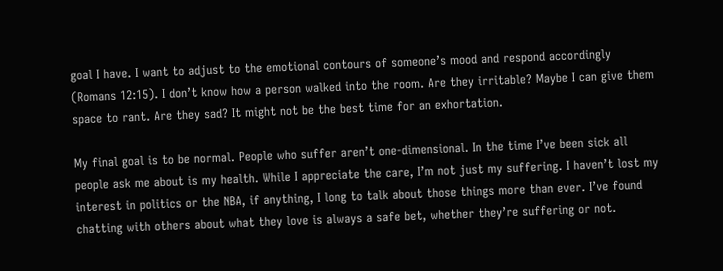goal I have. I want to adjust to the emotional contours of someone’s mood and respond accordingly (Romans 12:15). I don’t know how a person walked into the room. Are they irritable? Maybe I can give them space to rant. Are they sad? It might not be the best time for an exhortation.

My final goal is to be normal. People who suffer aren’t one-dimensional. In the time I’ve been sick all people ask me about is my health. While I appreciate the care, I’m not just my suffering. I haven’t lost my interest in politics or the NBA, if anything, I long to talk about those things more than ever. I’ve found chatting with others about what they love is always a safe bet, whether they’re suffering or not.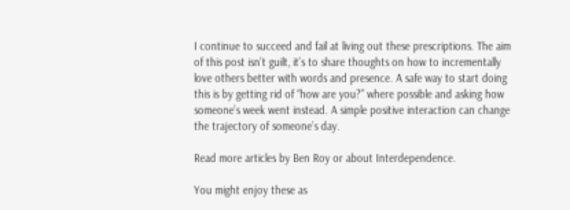I continue to succeed and fail at living out these prescriptions. The aim of this post isn’t guilt, it’s to share thoughts on how to incrementally love others better with words and presence. A safe way to start doing this is by getting rid of “how are you?” where possible and asking how someone’s week went instead. A simple positive interaction can change the trajectory of someone’s day.

Read more articles by Ben Roy or about Interdependence.

You might enjoy these as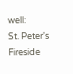well:
St. Peter's Fireside